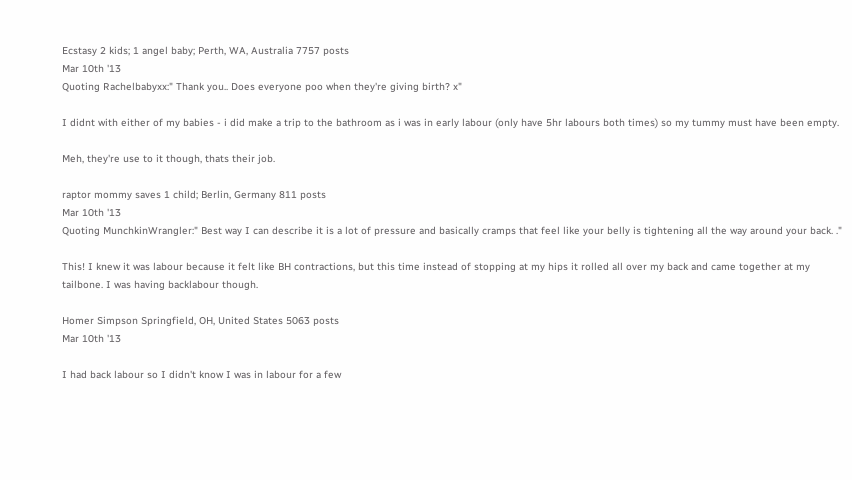Ecstasy 2 kids; 1 angel baby; Perth, WA, Australia 7757 posts
Mar 10th '13
Quoting Rachelbabyxx:" Thank you.. Does everyone poo when they're giving birth? x"

I didnt with either of my babies - i did make a trip to the bathroom as i was in early labour (only have 5hr labours both times) so my tummy must have been empty.

Meh, they're use to it though, thats their job.

raptor mommy saves 1 child; Berlin, Germany 811 posts
Mar 10th '13
Quoting MunchkinWrangler:" Best way I can describe it is a lot of pressure and basically cramps that feel like your belly is tightening all the way around your back. ."

This! I knew it was labour because it felt like BH contractions, but this time instead of stopping at my hips it rolled all over my back and came together at my tailbone. I was having backlabour though.

Homer Simpson Springfield, OH, United States 5063 posts
Mar 10th '13

I had back labour so I didn't know I was in labour for a few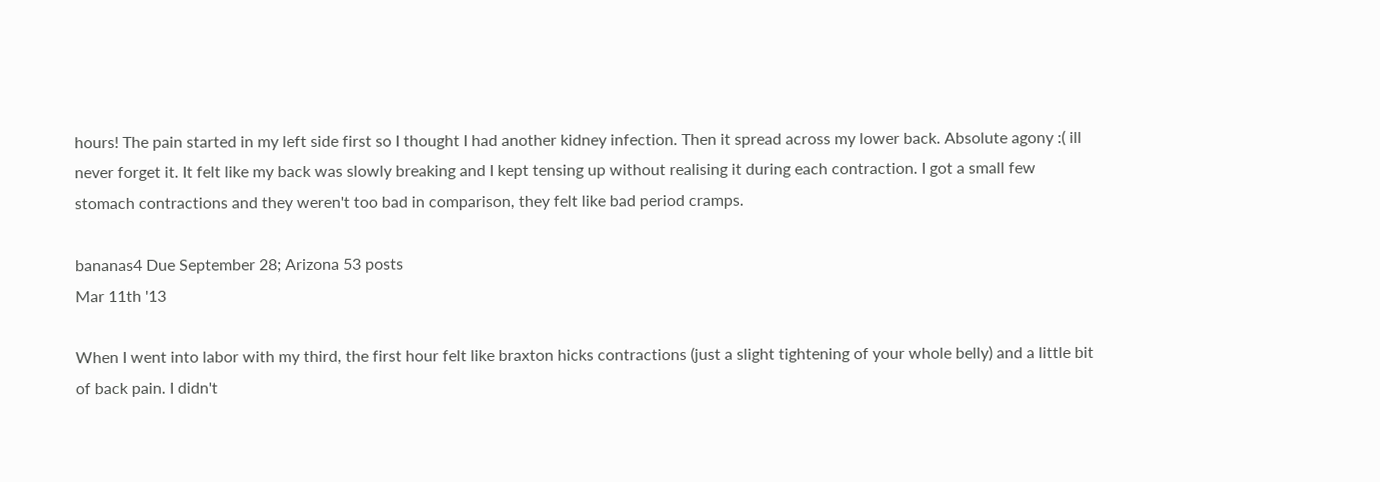hours! The pain started in my left side first so I thought I had another kidney infection. Then it spread across my lower back. Absolute agony :( ill never forget it. It felt like my back was slowly breaking and I kept tensing up without realising it during each contraction. I got a small few stomach contractions and they weren't too bad in comparison, they felt like bad period cramps.

bananas4 Due September 28; Arizona 53 posts
Mar 11th '13

When I went into labor with my third, the first hour felt like braxton hicks contractions (just a slight tightening of your whole belly) and a little bit of back pain. I didn't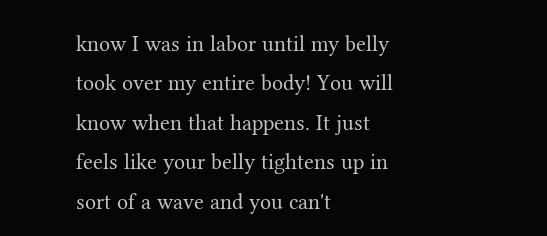know I was in labor until my belly took over my entire body! You will know when that happens. It just feels like your belly tightens up in sort of a wave and you can't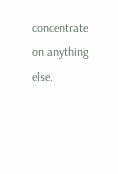concentrate on anything else.